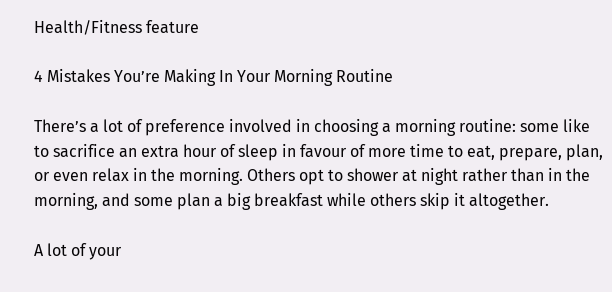Health/Fitness feature

4 Mistakes You’re Making In Your Morning Routine

There’s a lot of preference involved in choosing a morning routine: some like to sacrifice an extra hour of sleep in favour of more time to eat, prepare, plan, or even relax in the morning. Others opt to shower at night rather than in the morning, and some plan a big breakfast while others skip it altogether.

A lot of your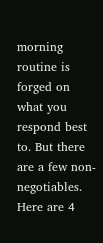morning routine is forged on what you respond best to. But there are a few non-negotiables.  Here are 4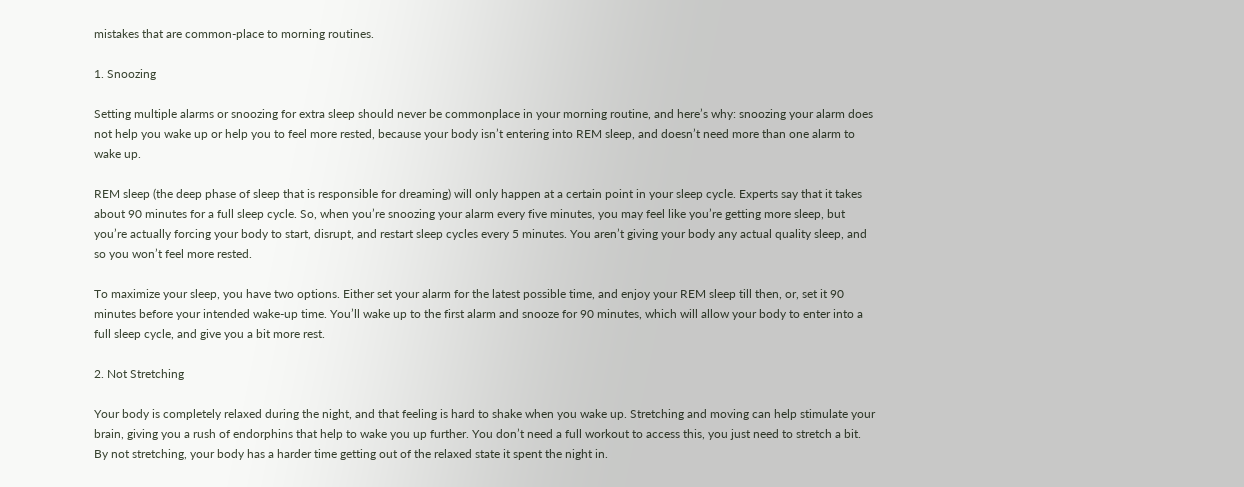mistakes that are common-place to morning routines.

1. Snoozing

Setting multiple alarms or snoozing for extra sleep should never be commonplace in your morning routine, and here’s why: snoozing your alarm does not help you wake up or help you to feel more rested, because your body isn’t entering into REM sleep, and doesn’t need more than one alarm to wake up.

REM sleep (the deep phase of sleep that is responsible for dreaming) will only happen at a certain point in your sleep cycle. Experts say that it takes about 90 minutes for a full sleep cycle. So, when you’re snoozing your alarm every five minutes, you may feel like you’re getting more sleep, but you’re actually forcing your body to start, disrupt, and restart sleep cycles every 5 minutes. You aren’t giving your body any actual quality sleep, and so you won’t feel more rested.

To maximize your sleep, you have two options. Either set your alarm for the latest possible time, and enjoy your REM sleep till then, or, set it 90 minutes before your intended wake-up time. You’ll wake up to the first alarm and snooze for 90 minutes, which will allow your body to enter into a full sleep cycle, and give you a bit more rest.

2. Not Stretching

Your body is completely relaxed during the night, and that feeling is hard to shake when you wake up. Stretching and moving can help stimulate your brain, giving you a rush of endorphins that help to wake you up further. You don’t need a full workout to access this, you just need to stretch a bit. By not stretching, your body has a harder time getting out of the relaxed state it spent the night in.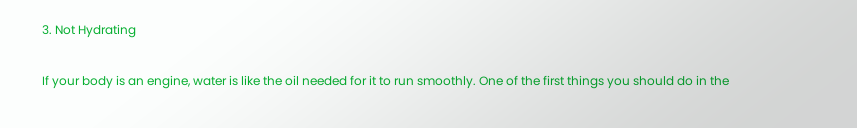3. Not Hydrating

If your body is an engine, water is like the oil needed for it to run smoothly. One of the first things you should do in the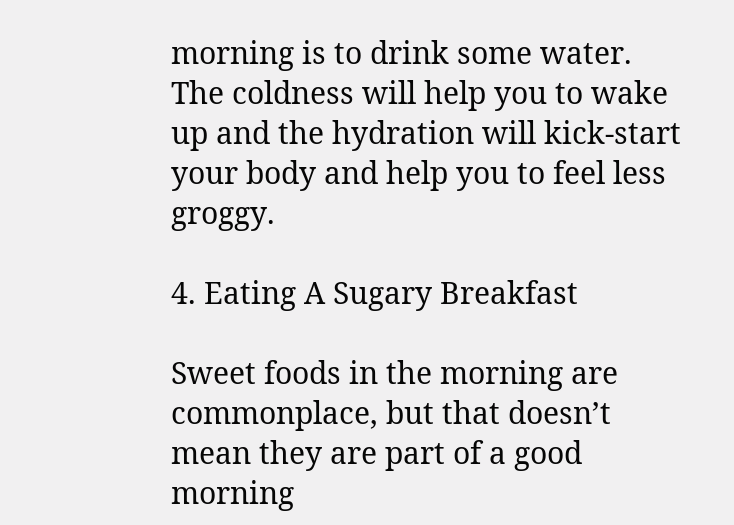morning is to drink some water. The coldness will help you to wake up and the hydration will kick-start your body and help you to feel less groggy.

4. Eating A Sugary Breakfast

Sweet foods in the morning are commonplace, but that doesn’t mean they are part of a good morning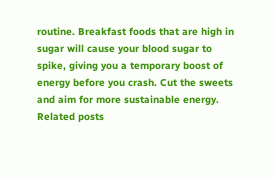routine. Breakfast foods that are high in sugar will cause your blood sugar to spike, giving you a temporary boost of energy before you crash. Cut the sweets and aim for more sustainable energy.
Related posts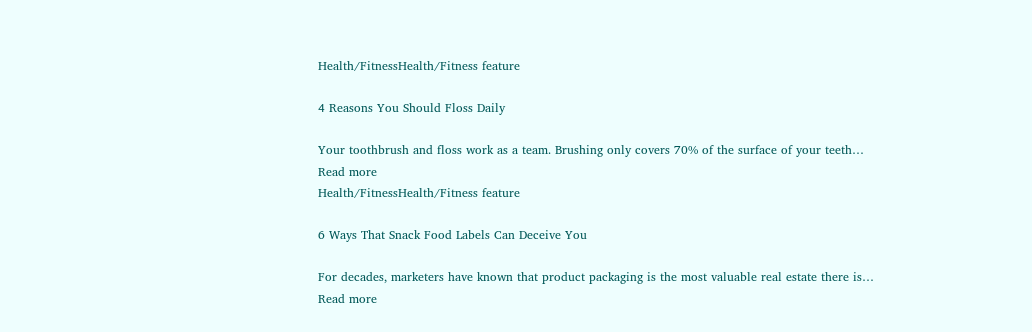Health/FitnessHealth/Fitness feature

4 Reasons You Should Floss Daily

Your toothbrush and floss work as a team. Brushing only covers 70% of the surface of your teeth…
Read more
Health/FitnessHealth/Fitness feature

6 Ways That Snack Food Labels Can Deceive You

For decades, marketers have known that product packaging is the most valuable real estate there is…
Read more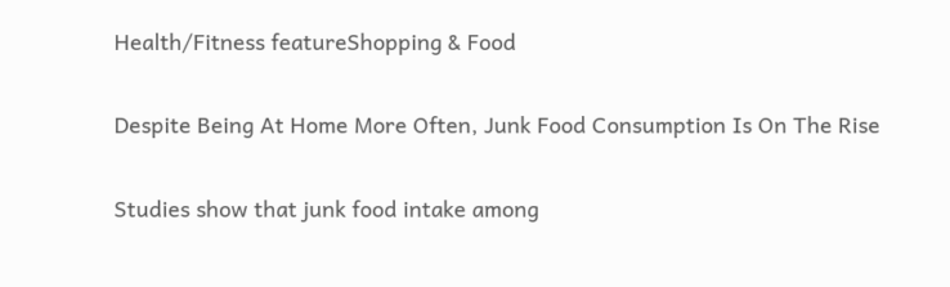Health/Fitness featureShopping & Food

Despite Being At Home More Often, Junk Food Consumption Is On The Rise

Studies show that junk food intake among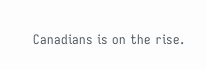Canadians is on the rise.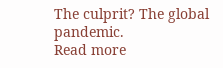The culprit? The global pandemic.
Read more